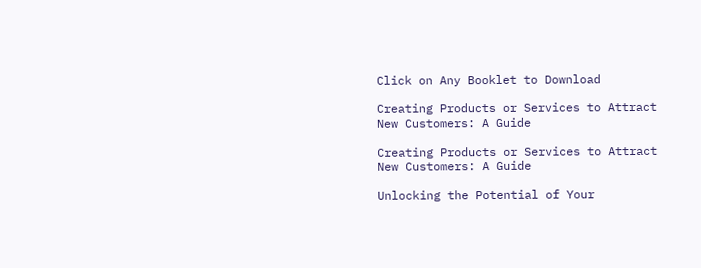Click on Any Booklet to Download

Creating Products or Services to Attract New Customers: A Guide

Creating Products or Services to Attract New Customers: A Guide

Unlocking the Potential of Your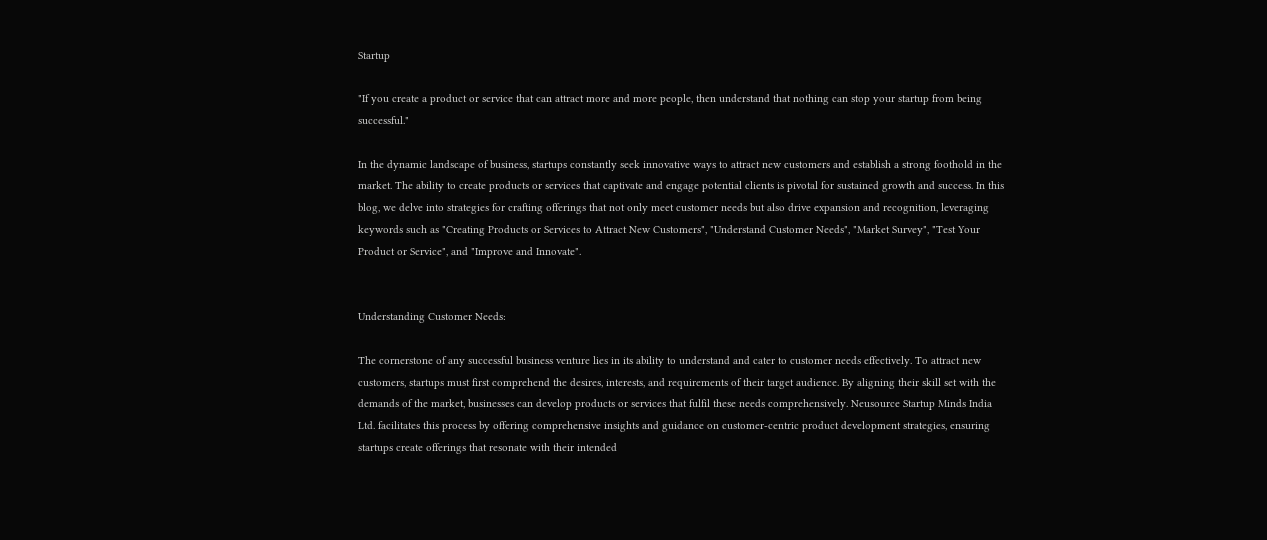Startup

"If you create a product or service that can attract more and more people, then understand that nothing can stop your startup from being successful."

In the dynamic landscape of business, startups constantly seek innovative ways to attract new customers and establish a strong foothold in the market. The ability to create products or services that captivate and engage potential clients is pivotal for sustained growth and success. In this blog, we delve into strategies for crafting offerings that not only meet customer needs but also drive expansion and recognition, leveraging keywords such as "Creating Products or Services to Attract New Customers", "Understand Customer Needs", "Market Survey", "Test Your Product or Service", and "Improve and Innovate".


Understanding Customer Needs:

The cornerstone of any successful business venture lies in its ability to understand and cater to customer needs effectively. To attract new customers, startups must first comprehend the desires, interests, and requirements of their target audience. By aligning their skill set with the demands of the market, businesses can develop products or services that fulfil these needs comprehensively. Neusource Startup Minds India Ltd. facilitates this process by offering comprehensive insights and guidance on customer-centric product development strategies, ensuring startups create offerings that resonate with their intended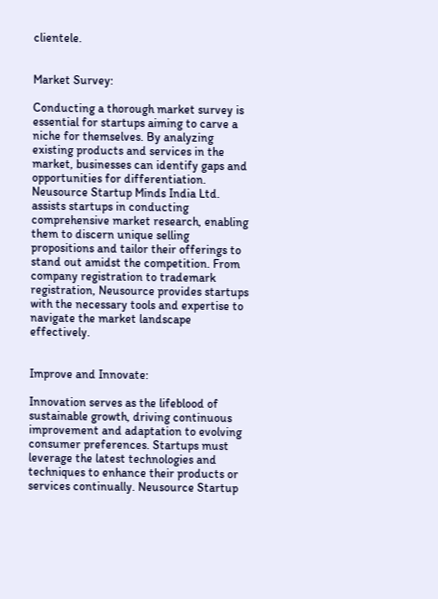clientele.


Market Survey:

Conducting a thorough market survey is essential for startups aiming to carve a niche for themselves. By analyzing existing products and services in the market, businesses can identify gaps and opportunities for differentiation. Neusource Startup Minds India Ltd. assists startups in conducting comprehensive market research, enabling them to discern unique selling propositions and tailor their offerings to stand out amidst the competition. From company registration to trademark registration, Neusource provides startups with the necessary tools and expertise to navigate the market landscape effectively.


Improve and Innovate:

Innovation serves as the lifeblood of sustainable growth, driving continuous improvement and adaptation to evolving consumer preferences. Startups must leverage the latest technologies and techniques to enhance their products or services continually. Neusource Startup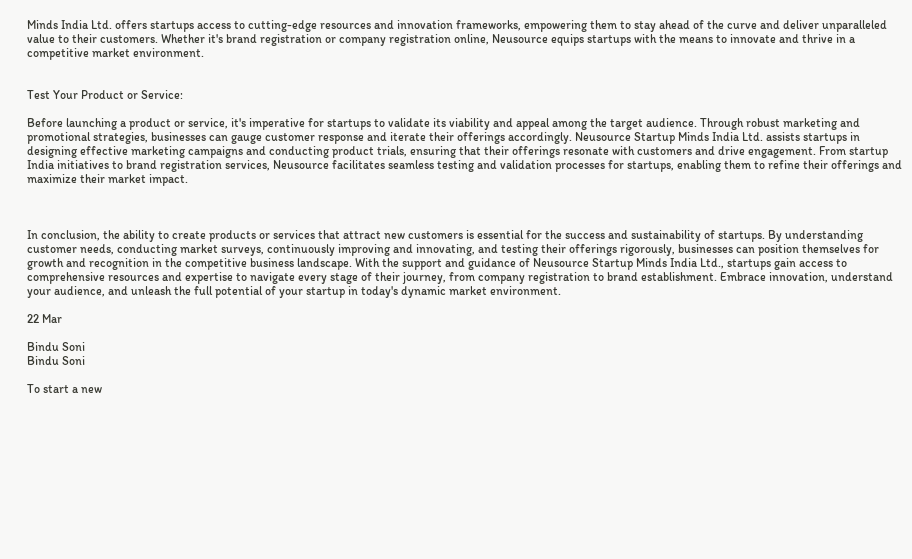Minds India Ltd. offers startups access to cutting-edge resources and innovation frameworks, empowering them to stay ahead of the curve and deliver unparalleled value to their customers. Whether it's brand registration or company registration online, Neusource equips startups with the means to innovate and thrive in a competitive market environment.


Test Your Product or Service:

Before launching a product or service, it's imperative for startups to validate its viability and appeal among the target audience. Through robust marketing and promotional strategies, businesses can gauge customer response and iterate their offerings accordingly. Neusource Startup Minds India Ltd. assists startups in designing effective marketing campaigns and conducting product trials, ensuring that their offerings resonate with customers and drive engagement. From startup India initiatives to brand registration services, Neusource facilitates seamless testing and validation processes for startups, enabling them to refine their offerings and maximize their market impact.



In conclusion, the ability to create products or services that attract new customers is essential for the success and sustainability of startups. By understanding customer needs, conducting market surveys, continuously improving and innovating, and testing their offerings rigorously, businesses can position themselves for growth and recognition in the competitive business landscape. With the support and guidance of Neusource Startup Minds India Ltd., startups gain access to comprehensive resources and expertise to navigate every stage of their journey, from company registration to brand establishment. Embrace innovation, understand your audience, and unleash the full potential of your startup in today's dynamic market environment.

22 Mar

Bindu Soni
Bindu Soni

To start a new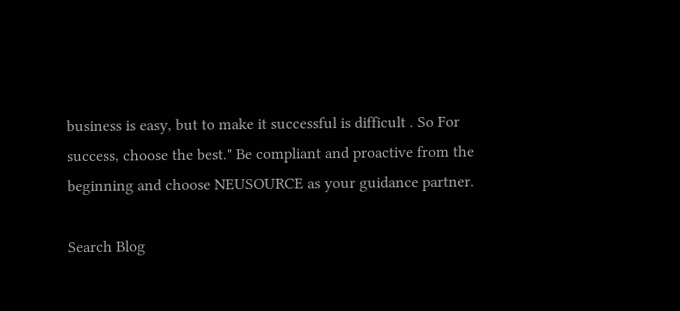business is easy, but to make it successful is difficult . So For success, choose the best." Be compliant and proactive from the beginning and choose NEUSOURCE as your guidance partner.

Search Blog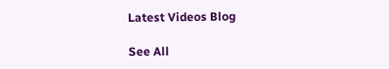Latest Videos Blog

See All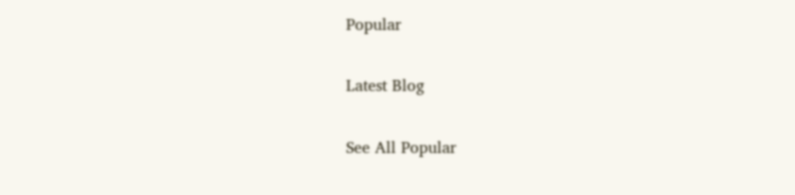Popular

Latest Blog

See All Popular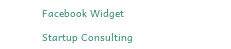Facebook Widget

Startup Consulting